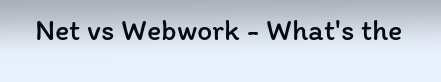Net vs Webwork - What's the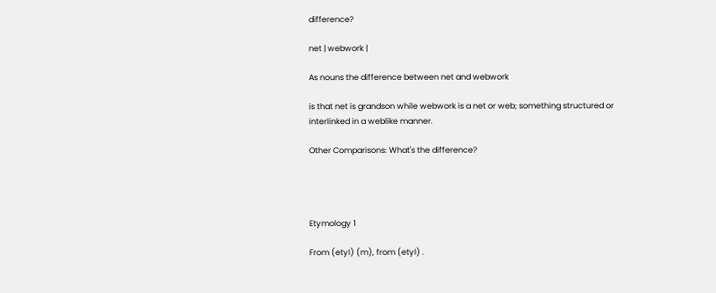difference?

net | webwork |

As nouns the difference between net and webwork

is that net is grandson while webwork is a net or web; something structured or interlinked in a weblike manner.

Other Comparisons: What's the difference?




Etymology 1

From (etyl) (m), from (etyl) .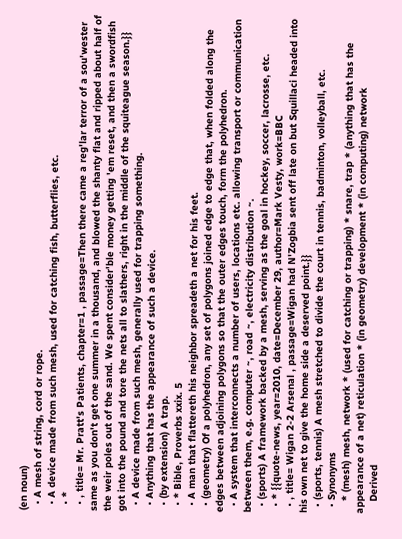(en noun)
  • A mesh of string, cord or rope.
  • A device made from such mesh, used for catching fish, butterflies, etc.
  • *
  • , title= Mr. Pratt's Patients, chapter=1 , passage=Then there came a reg'lar terror of a sou'wester same as you don't get one summer in a thousand, and blowed the shanty flat and ripped about half of the weir poles out of the sand. We spent consider'ble money getting 'em reset, and then a swordfish got into the pound and tore the nets all to slathers, right in the middle of the squiteague season.}}
  • A device made from such mesh, generally used for trapping something.
  • Anything that has the appearance of such a device.
  • (by extension) A trap.
  • * Bible, Proverbs xxix. 5
  • A man that flattereth his neighbor spreadeth a net for his feet.
  • (geometry) Of a polyhedron, any set of polygons joined edge to edge that, when folded along the edges between adjoining polygons so that the outer edges touch, form the polyhedron.
  • A system that interconnects a number of users, locations etc. allowing transport or communication between them, e.g. computer ~, road ~, electricity distribution ~.
  • (sports) A framework backed by a mesh, serving as the goal in hockey, soccer, lacrosse, etc.
  • * {{quote-news, year=2010, date=December 29, author=Mark Vesty, work=BBC
  • , title= Wigan 2-2 Arsenal , passage=Wigan had N'Zogbia sent off late on but Squillaci headed into his own net to give the home side a deserved point.}}
  • (sports, tennis) A mesh stretched to divide the court in tennis, badminton, volleyball, etc.
  • Synonyms
    * (mesh) mesh, network * (used for catching or trapping) * snare, trap * (anything that has the appearance of a net) reticulation * (in geometry) development * (in computing) network
    Derived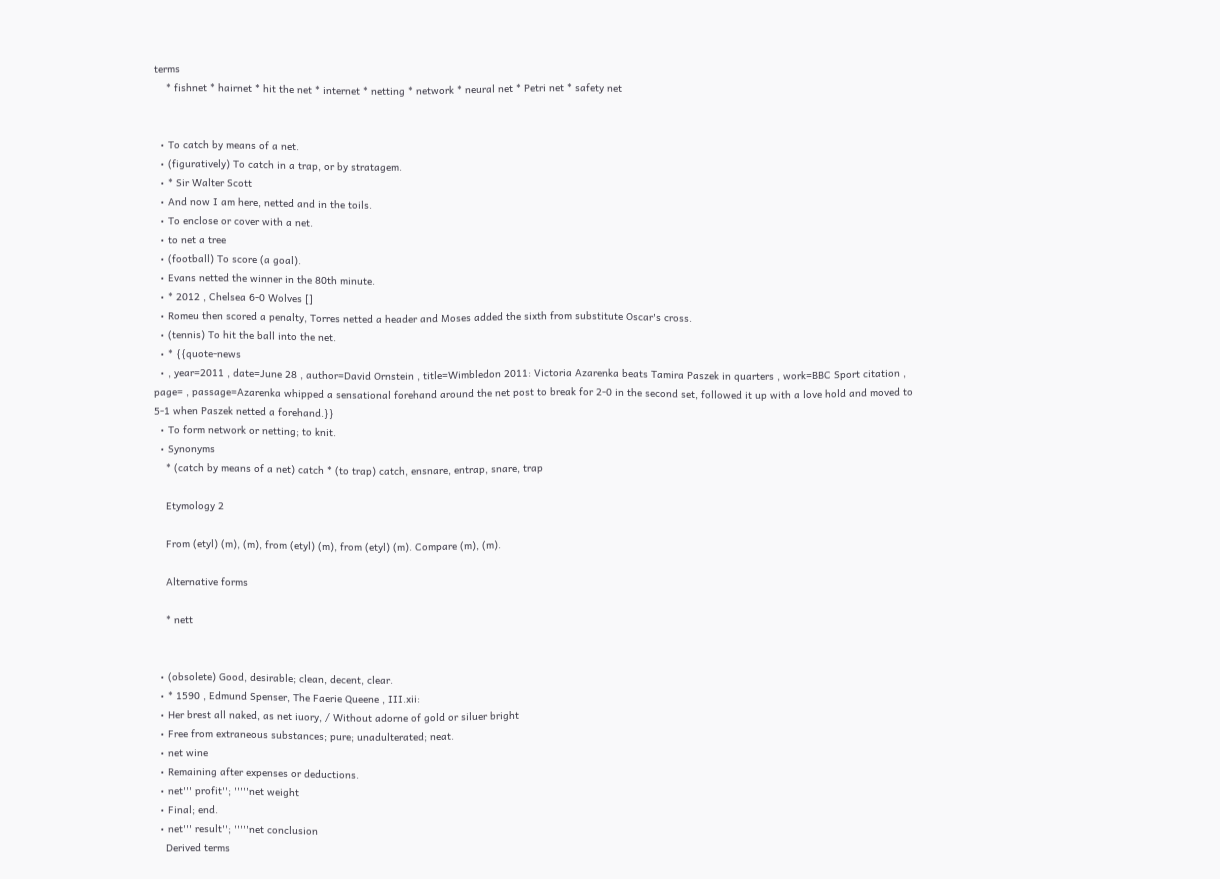terms
    * fishnet * hairnet * hit the net * internet * netting * network * neural net * Petri net * safety net


  • To catch by means of a net.
  • (figuratively) To catch in a trap, or by stratagem.
  • * Sir Walter Scott
  • And now I am here, netted and in the toils.
  • To enclose or cover with a net.
  • to net a tree
  • (football) To score (a goal).
  • Evans netted the winner in the 80th minute.
  • * 2012 , Chelsea 6-0 Wolves []
  • Romeu then scored a penalty, Torres netted a header and Moses added the sixth from substitute Oscar's cross.
  • (tennis) To hit the ball into the net.
  • * {{quote-news
  • , year=2011 , date=June 28 , author=David Ornstein , title=Wimbledon 2011: Victoria Azarenka beats Tamira Paszek in quarters , work=BBC Sport citation , page= , passage=Azarenka whipped a sensational forehand around the net post to break for 2-0 in the second set, followed it up with a love hold and moved to 5-1 when Paszek netted a forehand.}}
  • To form network or netting; to knit.
  • Synonyms
    * (catch by means of a net) catch * (to trap) catch, ensnare, entrap, snare, trap

    Etymology 2

    From (etyl) (m), (m), from (etyl) (m), from (etyl) (m). Compare (m), (m).

    Alternative forms

    * nett


  • (obsolete) Good, desirable; clean, decent, clear.
  • * 1590 , Edmund Spenser, The Faerie Queene , III.xii:
  • Her brest all naked, as net iuory, / Without adorne of gold or siluer bright
  • Free from extraneous substances; pure; unadulterated; neat.
  • net wine
  • Remaining after expenses or deductions.
  • net''' profit''; '''''net weight
  • Final; end.
  • net''' result''; '''''net conclusion
    Derived terms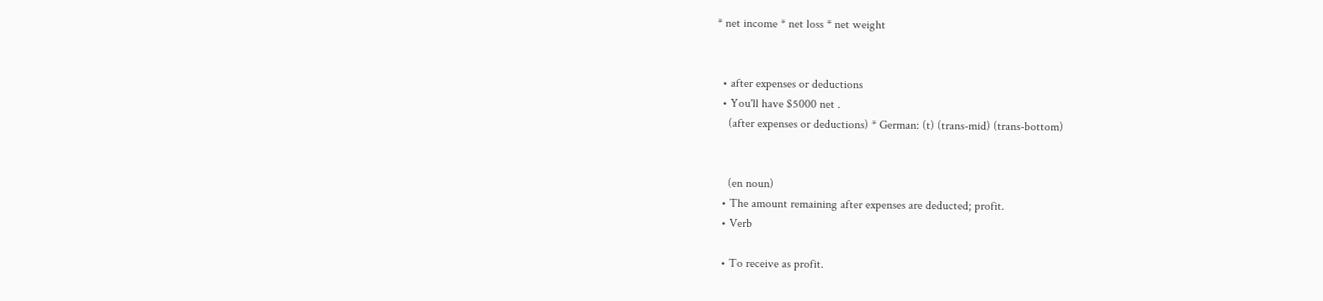* net income * net loss * net weight


  • after expenses or deductions
  • You'll have $5000 net .
    (after expenses or deductions) * German: (t) (trans-mid) (trans-bottom)


    (en noun)
  • The amount remaining after expenses are deducted; profit.
  • Verb

  • To receive as profit.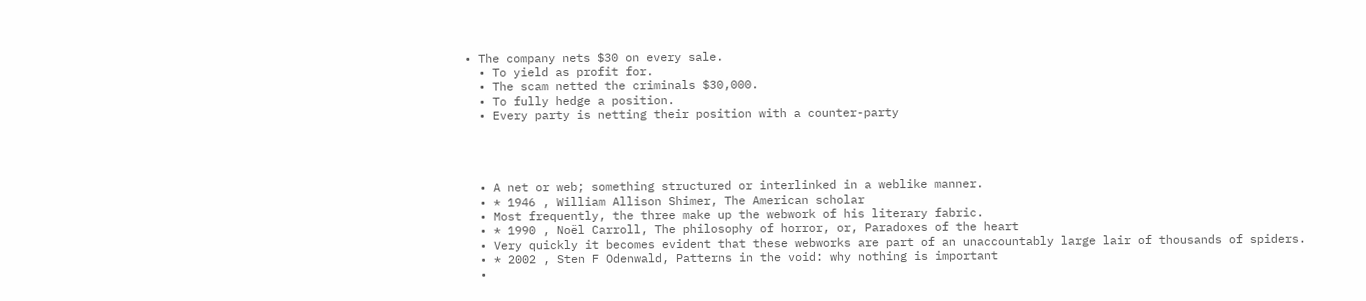• The company nets $30 on every sale.
  • To yield as profit for.
  • The scam netted the criminals $30,000.
  • To fully hedge a position.
  • Every party is netting their position with a counter-party




  • A net or web; something structured or interlinked in a weblike manner.
  • * 1946 , William Allison Shimer, The American scholar
  • Most frequently, the three make up the webwork of his literary fabric.
  • * 1990 , Noël Carroll, The philosophy of horror, or, Paradoxes of the heart
  • Very quickly it becomes evident that these webworks are part of an unaccountably large lair of thousands of spiders.
  • * 2002 , Sten F Odenwald, Patterns in the void: why nothing is important
  •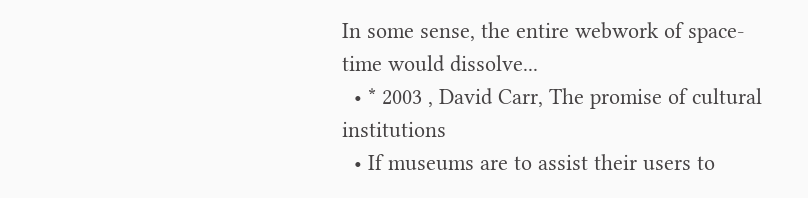In some sense, the entire webwork of space-time would dissolve...
  • * 2003 , David Carr, The promise of cultural institutions
  • If museums are to assist their users to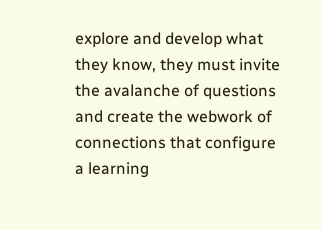explore and develop what they know, they must invite the avalanche of questions and create the webwork of connections that configure a learning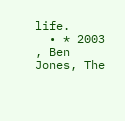life.
  • * 2003 , Ben Jones, The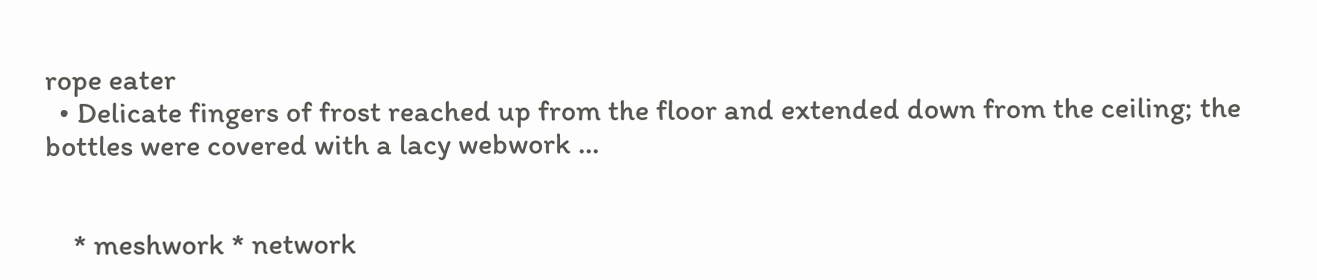rope eater
  • Delicate fingers of frost reached up from the floor and extended down from the ceiling; the bottles were covered with a lacy webwork ...


    * meshwork * network